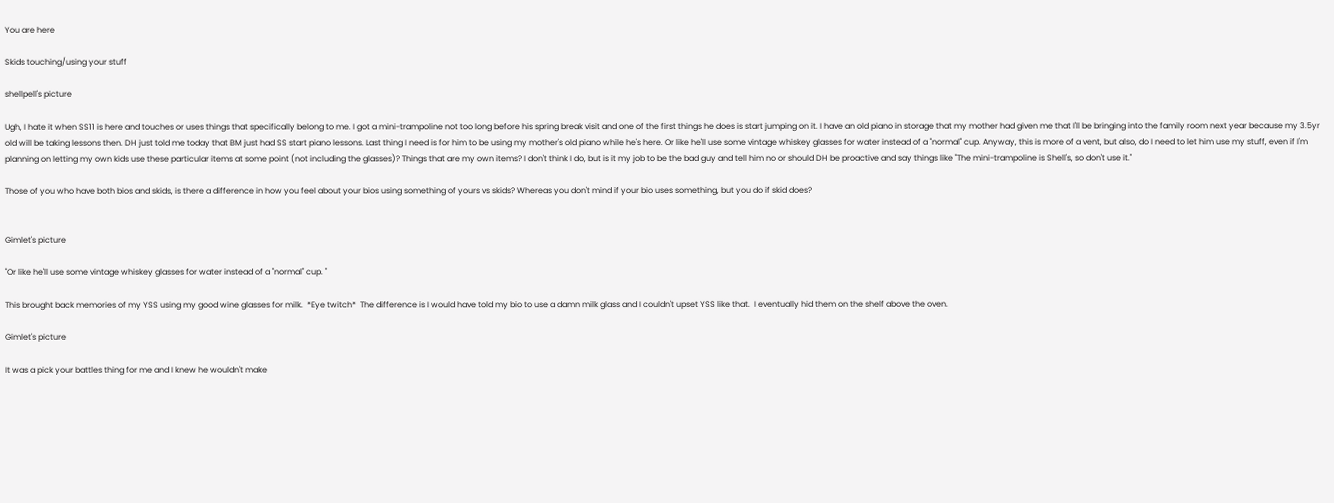You are here

Skids touching/using your stuff

shellpell's picture

Ugh, I hate it when SS11 is here and touches or uses things that specifically belong to me. I got a mini-trampoline not too long before his spring break visit and one of the first things he does is start jumping on it. I have an old piano in storage that my mother had given me that I'll be bringing into the family room next year because my 3.5yr old will be taking lessons then. DH just told me today that BM just had SS start piano lessons. Last thing I need is for him to be using my mother's old piano while he's here. Or like he'll use some vintage whiskey glasses for water instead of a "normal" cup. Anyway, this is more of a vent, but also, do I need to let him use my stuff, even if I'm planning on letting my own kids use these particular items at some point (not including the glasses)? Things that are my own items? I don't think I do, but is it my job to be the bad guy and tell him no or should DH be proactive and say things like "The mini-trampoline is Shell's, so don't use it."

Those of you who have both bios and skids, is there a difference in how you feel about your bios using something of yours vs skids? Whereas you don't mind if your bio uses something, but you do if skid does?


Gimlet's picture

"Or like he'll use some vintage whiskey glasses for water instead of a "normal" cup. "

This brought back memories of my YSS using my good wine glasses for milk.  *Eye twitch*  The difference is I would have told my bio to use a damn milk glass and I couldn't upset YSS like that.  I eventually hid them on the shelf above the oven.

Gimlet's picture

It was a pick your battles thing for me and I knew he wouldn't make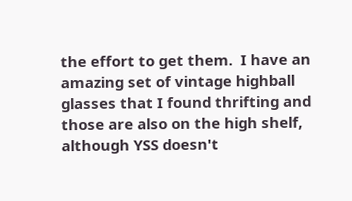the effort to get them.  I have an amazing set of vintage highball glasses that I found thrifting and those are also on the high shelf, although YSS doesn't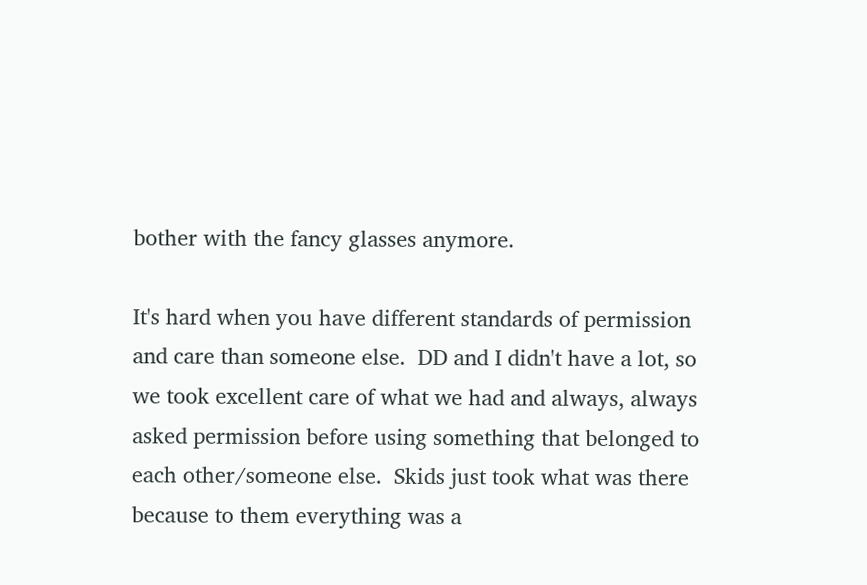bother with the fancy glasses anymore.

It's hard when you have different standards of permission and care than someone else.  DD and I didn't have a lot, so we took excellent care of what we had and always, always asked permission before using something that belonged to each other/someone else.  Skids just took what was there because to them everything was a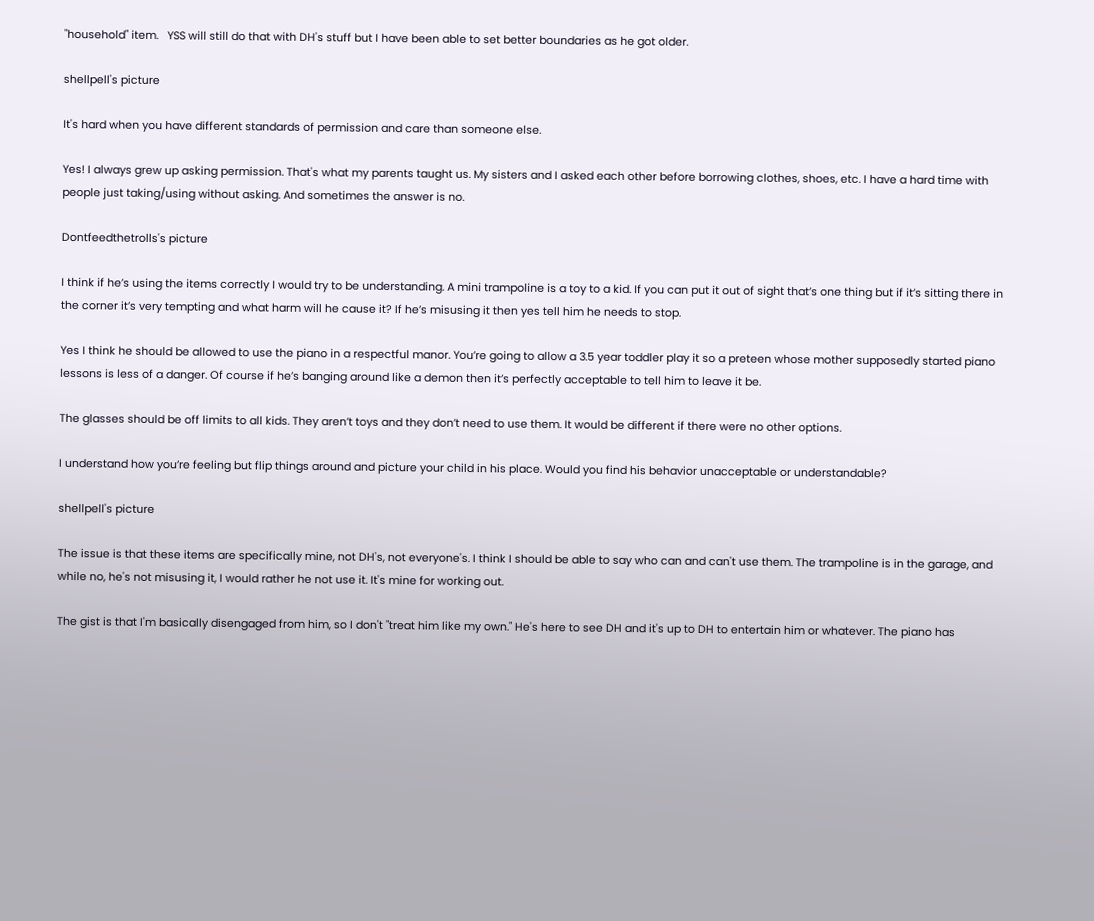"household" item.   YSS will still do that with DH's stuff but I have been able to set better boundaries as he got older.

shellpell's picture

It's hard when you have different standards of permission and care than someone else.

Yes! I always grew up asking permission. That's what my parents taught us. My sisters and I asked each other before borrowing clothes, shoes, etc. I have a hard time with people just taking/using without asking. And sometimes the answer is no.

Dontfeedthetrolls's picture

I think if he’s using the items correctly I would try to be understanding. A mini trampoline is a toy to a kid. If you can put it out of sight that’s one thing but if it’s sitting there in the corner it’s very tempting and what harm will he cause it? If he’s misusing it then yes tell him he needs to stop.

Yes I think he should be allowed to use the piano in a respectful manor. You’re going to allow a 3.5 year toddler play it so a preteen whose mother supposedly started piano lessons is less of a danger. Of course if he’s banging around like a demon then it’s perfectly acceptable to tell him to leave it be.

The glasses should be off limits to all kids. They aren’t toys and they don’t need to use them. It would be different if there were no other options.

I understand how you’re feeling but flip things around and picture your child in his place. Would you find his behavior unacceptable or understandable?

shellpell's picture

The issue is that these items are specifically mine, not DH's, not everyone's. I think I should be able to say who can and can't use them. The trampoline is in the garage, and while no, he's not misusing it, I would rather he not use it. It's mine for working out.

The gist is that I'm basically disengaged from him, so I don't "treat him like my own." He's here to see DH and it's up to DH to entertain him or whatever. The piano has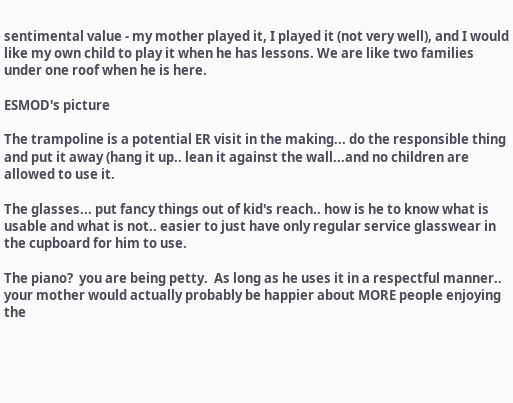sentimental value - my mother played it, I played it (not very well), and I would like my own child to play it when he has lessons. We are like two families under one roof when he is here.

ESMOD's picture

The trampoline is a potential ER visit in the making... do the responsible thing and put it away (hang it up.. lean it against the wall...and no children are allowed to use it.

The glasses... put fancy things out of kid's reach.. how is he to know what is usable and what is not.. easier to just have only regular service glasswear in the cupboard for him to use.

The piano?  you are being petty.  As long as he uses it in a respectful manner.. your mother would actually probably be happier about MORE people enjoying the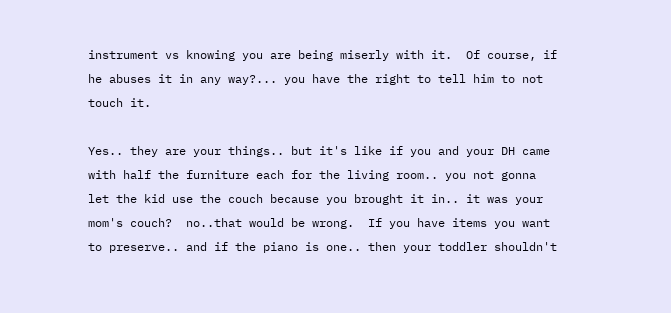instrument vs knowing you are being miserly with it.  Of course, if he abuses it in any way?... you have the right to tell him to not touch it.

Yes.. they are your things.. but it's like if you and your DH came with half the furniture each for the living room.. you not gonna let the kid use the couch because you brought it in.. it was your mom's couch?  no..that would be wrong.  If you have items you want to preserve.. and if the piano is one.. then your toddler shouldn't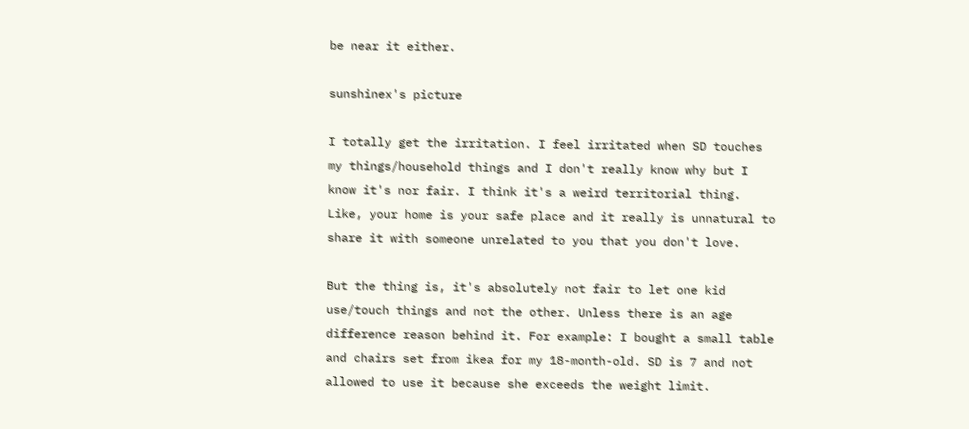be near it either.

sunshinex's picture

I totally get the irritation. I feel irritated when SD touches my things/household things and I don't really know why but I know it's nor fair. I think it's a weird territorial thing. Like, your home is your safe place and it really is unnatural to share it with someone unrelated to you that you don't love.

But the thing is, it's absolutely not fair to let one kid use/touch things and not the other. Unless there is an age difference reason behind it. For example: I bought a small table and chairs set from ikea for my 18-month-old. SD is 7 and not allowed to use it because she exceeds the weight limit.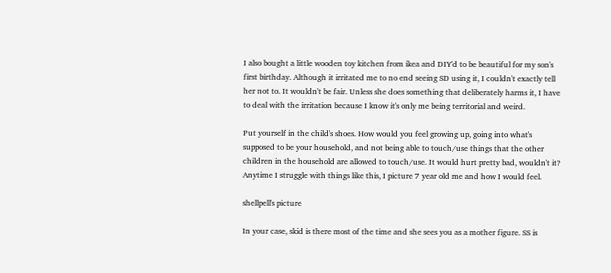I also bought a little wooden toy kitchen from ikea and DIY'd to be beautiful for my son's first birthday. Although it irritated me to no end seeing SD using it, I couldn't exactly tell her not to. It wouldn't be fair. Unless she does something that deliberately harms it, I have to deal with the irritation because I know it's only me being territorial and weird.

Put yourself in the child's shoes. How would you feel growing up, going into what's supposed to be your household, and not being able to touch/use things that the other children in the household are allowed to touch/use. It would hurt pretty bad, wouldn't it? Anytime I struggle with things like this, I picture 7 year old me and how I would feel.

shellpell's picture

In your case, skid is there most of the time and she sees you as a mother figure. SS is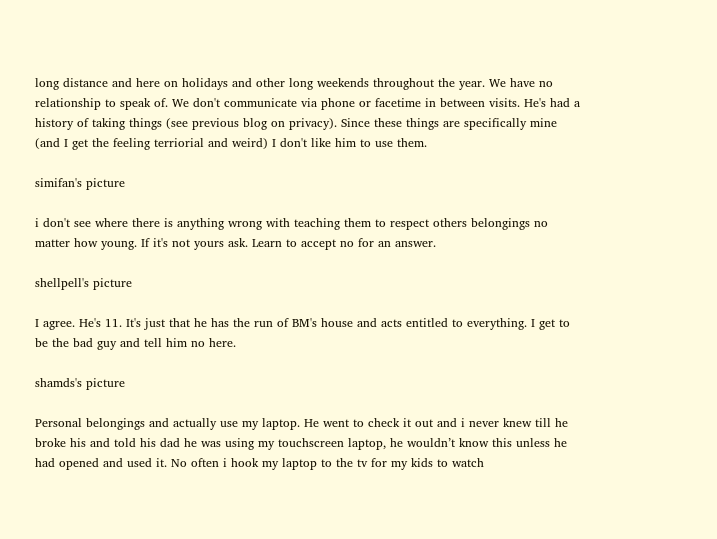long distance and here on holidays and other long weekends throughout the year. We have no relationship to speak of. We don't communicate via phone or facetime in between visits. He's had a history of taking things (see previous blog on privacy). Since these things are specifically mine (and I get the feeling terriorial and weird) I don't like him to use them.

simifan's picture

i don't see where there is anything wrong with teaching them to respect others belongings no matter how young. If it's not yours ask. Learn to accept no for an answer.

shellpell's picture

I agree. He's 11. It's just that he has the run of BM's house and acts entitled to everything. I get to be the bad guy and tell him no here.

shamds's picture

Personal belongings and actually use my laptop. He went to check it out and i never knew till he broke his and told his dad he was using my touchscreen laptop, he wouldn’t know this unless he had opened and used it. No often i hook my laptop to the tv for my kids to watch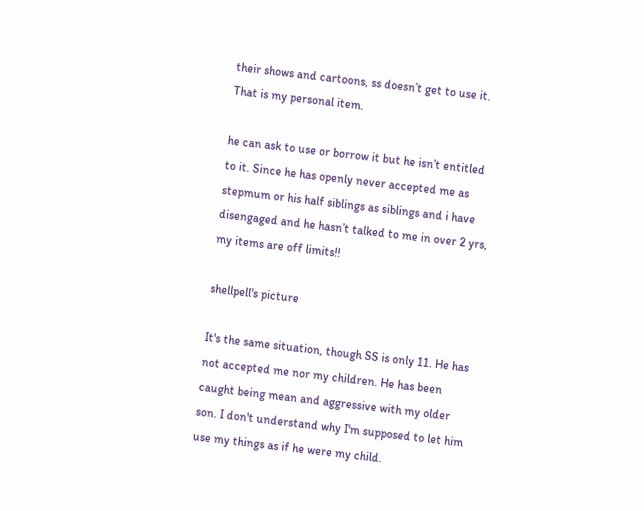their shows and cartoons, ss doesn’t get to use it. That is my personal item.

he can ask to use or borrow it but he isn’t entitled to it. Since he has openly never accepted me as stepmum or his half siblings as siblings and i have disengaged and he hasn’t talked to me in over 2 yrs, my items are off limits!!

shellpell's picture

It's the same situation, though SS is only 11. He has not accepted me nor my children. He has been caught being mean and aggressive with my older son. I don't understand why I'm supposed to let him use my things as if he were my child.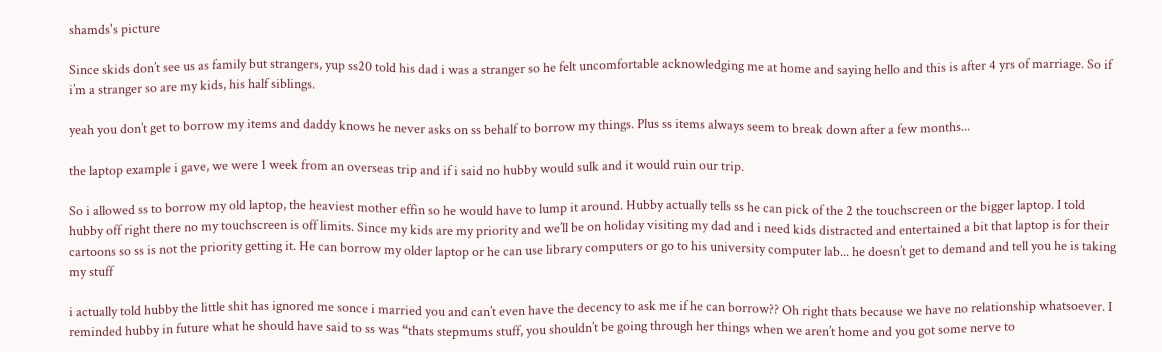shamds's picture

Since skids don’t see us as family but strangers, yup ss20 told his dad i was a stranger so he felt uncomfortable acknowledging me at home and saying hello and this is after 4 yrs of marriage. So if i’m a stranger so are my kids, his half siblings.

yeah you don’t get to borrow my items and daddy knows he never asks on ss behalf to borrow my things. Plus ss items always seem to break down after a few months...

the laptop example i gave, we were 1 week from an overseas trip and if i said no hubby would sulk and it would ruin our trip.

So i allowed ss to borrow my old laptop, the heaviest mother effin so he would have to lump it around. Hubby actually tells ss he can pick of the 2 the touchscreen or the bigger laptop. I told hubby off right there no my touchscreen is off limits. Since my kids are my priority and we’ll be on holiday visiting my dad and i need kids distracted and entertained a bit that laptop is for their cartoons so ss is not the priority getting it. He can borrow my older laptop or he can use library computers or go to his university computer lab... he doesn’t get to demand and tell you he is taking my stuff

i actually told hubby the little shit has ignored me sonce i married you and can’t even have the decency to ask me if he can borrow?? Oh right thats because we have no relationship whatsoever. I reminded hubby in future what he should have said to ss was “thats stepmums stuff, you shouldn’t be going through her things when we aren’t home and you got some nerve to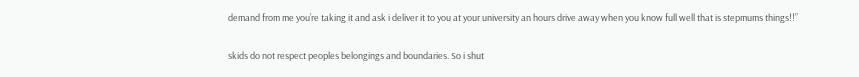demand from me you’re taking it and ask i deliver it to you at your university an hours drive away when you know full well that is stepmums things!!”

skids do not respect peoples belongings and boundaries. So i shut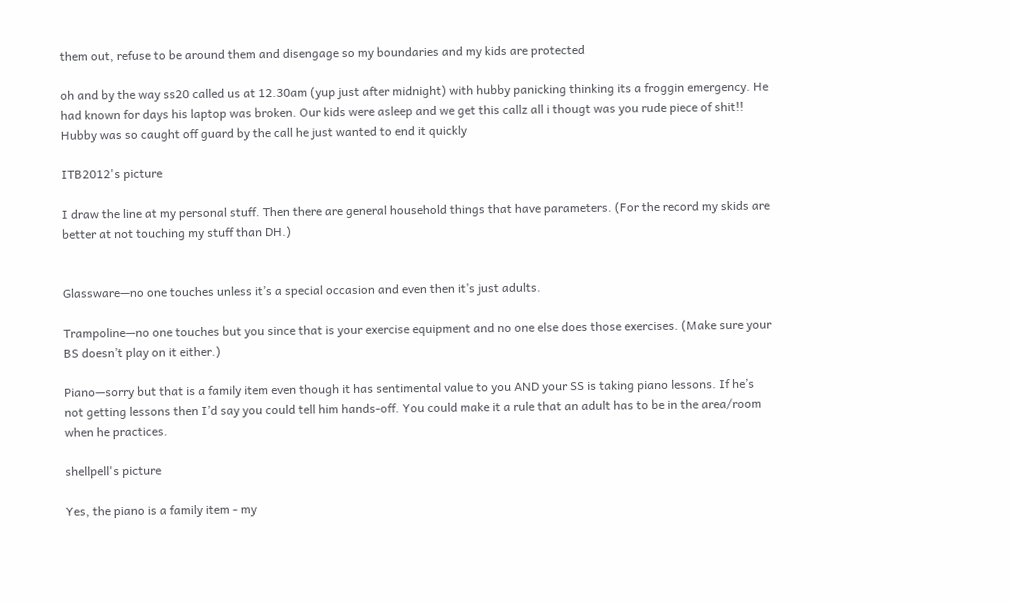them out, refuse to be around them and disengage so my boundaries and my kids are protected

oh and by the way ss20 called us at 12.30am (yup just after midnight) with hubby panicking thinking its a froggin emergency. He had known for days his laptop was broken. Our kids were asleep and we get this callz all i thougt was you rude piece of shit!! Hubby was so caught off guard by the call he just wanted to end it quickly

ITB2012's picture

I draw the line at my personal stuff. Then there are general household things that have parameters. (For the record my skids are better at not touching my stuff than DH.)


Glassware—no one touches unless it’s a special occasion and even then it’s just adults.

Trampoline—no one touches but you since that is your exercise equipment and no one else does those exercises. (Make sure your BS doesn’t play on it either.)

Piano—sorry but that is a family item even though it has sentimental value to you AND your SS is taking piano lessons. If he’s not getting lessons then I’d say you could tell him hands-off. You could make it a rule that an adult has to be in the area/room when he practices.

shellpell's picture

Yes, the piano is a family item - my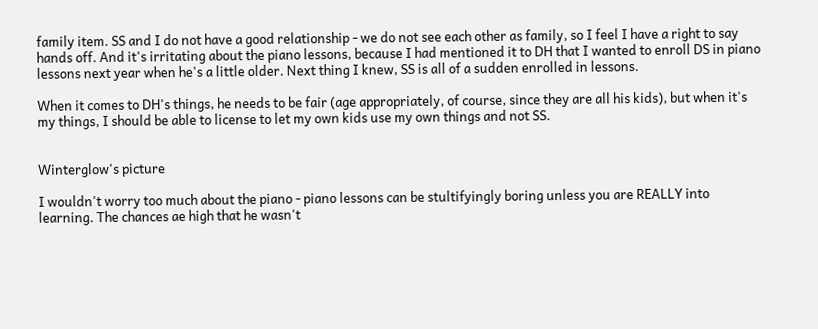family item. SS and I do not have a good relationship - we do not see each other as family, so I feel I have a right to say hands off. And it's irritating about the piano lessons, because I had mentioned it to DH that I wanted to enroll DS in piano lessons next year when he's a little older. Next thing I knew, SS is all of a sudden enrolled in lessons.

When it comes to DH's things, he needs to be fair (age appropriately, of course, since they are all his kids), but when it's my things, I should be able to license to let my own kids use my own things and not SS.


Winterglow's picture

I wouldn't worry too much about the piano - piano lessons can be stultifyingly boring unless you are REALLY into learning. The chances ae high that he wasn't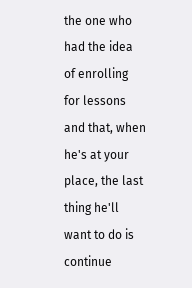the one who had the idea of enrolling for lessons and that, when he's at your place, the last thing he'll want to do is continue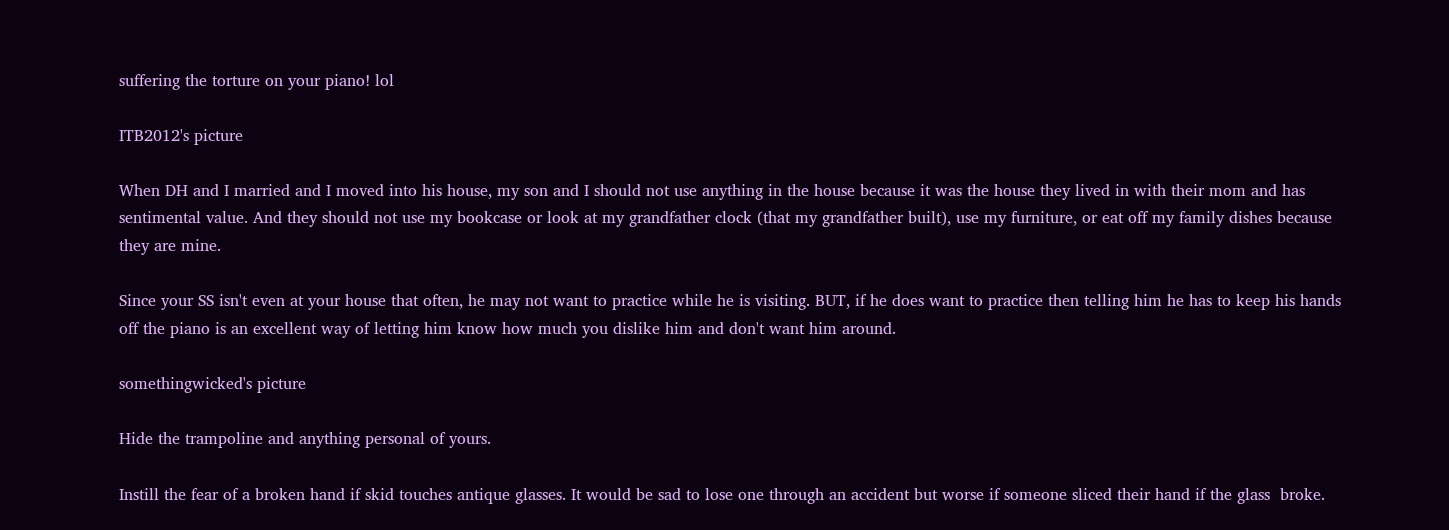suffering the torture on your piano! lol

ITB2012's picture

When DH and I married and I moved into his house, my son and I should not use anything in the house because it was the house they lived in with their mom and has sentimental value. And they should not use my bookcase or look at my grandfather clock (that my grandfather built), use my furniture, or eat off my family dishes because they are mine.

Since your SS isn't even at your house that often, he may not want to practice while he is visiting. BUT, if he does want to practice then telling him he has to keep his hands off the piano is an excellent way of letting him know how much you dislike him and don't want him around.

somethingwicked's picture

Hide the trampoline and anything personal of yours.

Instill the fear of a broken hand if skid touches antique glasses. It would be sad to lose one through an accident but worse if someone sliced their hand if the glass  broke.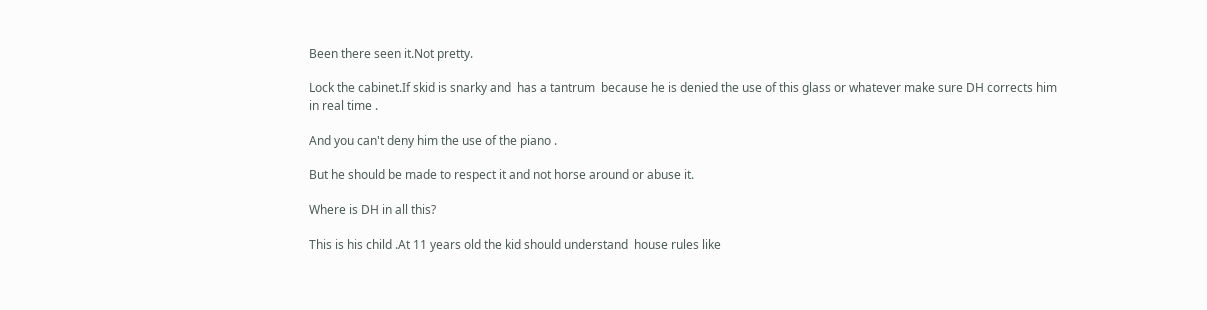Been there seen it.Not pretty.

Lock the cabinet.If skid is snarky and  has a tantrum  because he is denied the use of this glass or whatever make sure DH corrects him in real time .

And you can't deny him the use of the piano .

But he should be made to respect it and not horse around or abuse it.

Where is DH in all this?

This is his child .At 11 years old the kid should understand  house rules like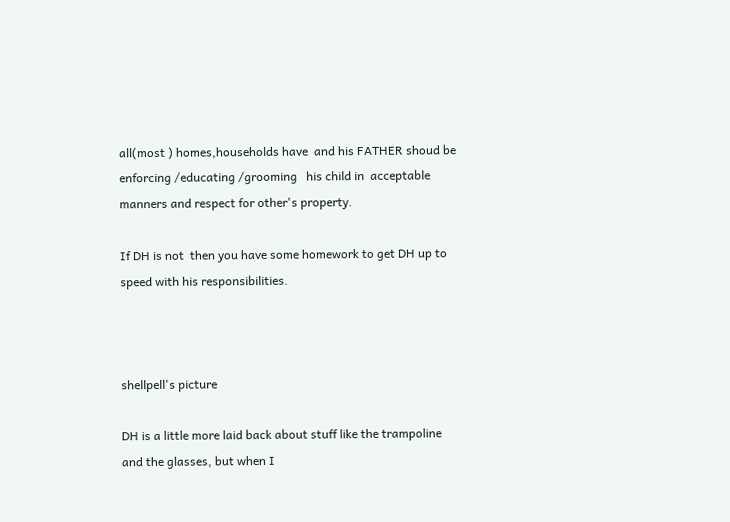all(most ) homes,households have  and his FATHER shoud be enforcing /educating /grooming   his child in  acceptable manners and respect for other's property.

If DH is not  then you have some homework to get DH up to speed with his responsibilities.



shellpell's picture

DH is a little more laid back about stuff like the trampoline and the glasses, but when I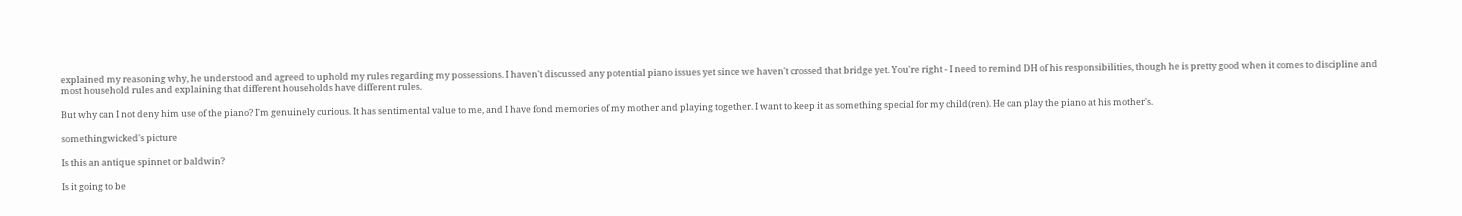explained my reasoning why, he understood and agreed to uphold my rules regarding my possessions. I haven't discussed any potential piano issues yet since we haven't crossed that bridge yet. You're right - I need to remind DH of his responsibilities, though he is pretty good when it comes to discipline and most household rules and explaining that different households have different rules.

But why can I not deny him use of the piano? I'm genuinely curious. It has sentimental value to me, and I have fond memories of my mother and playing together. I want to keep it as something special for my child(ren). He can play the piano at his mother's.

somethingwicked's picture

Is this an antique spinnet or baldwin?

Is it going to be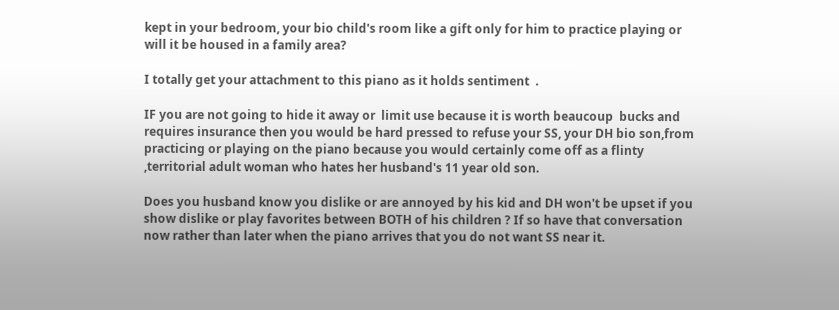kept in your bedroom, your bio child's room like a gift only for him to practice playing or will it be housed in a family area?

I totally get your attachment to this piano as it holds sentiment  .

IF you are not going to hide it away or  limit use because it is worth beaucoup  bucks and requires insurance then you would be hard pressed to refuse your SS, your DH bio son,from practicing or playing on the piano because you would certainly come off as a flinty ,territorial adult woman who hates her husband's 11 year old son.

Does you husband know you dislike or are annoyed by his kid and DH won't be upset if you show dislike or play favorites between BOTH of his children ? If so have that conversation now rather than later when the piano arrives that you do not want SS near it.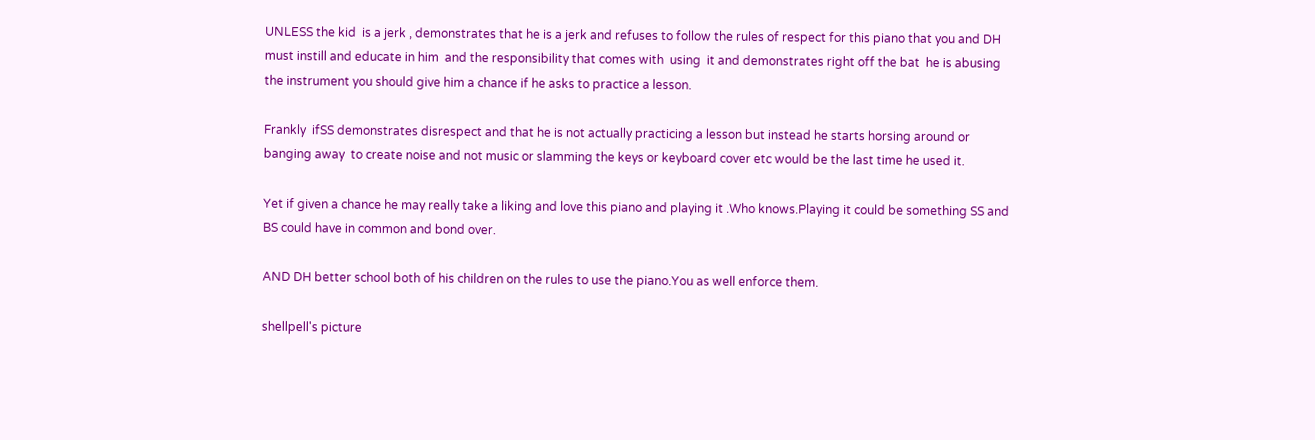UNLESS the kid  is a jerk , demonstrates that he is a jerk and refuses to follow the rules of respect for this piano that you and DH must instill and educate in him  and the responsibility that comes with  using  it and demonstrates right off the bat  he is abusing the instrument you should give him a chance if he asks to practice a lesson.

Frankly  ifSS demonstrates disrespect and that he is not actually practicing a lesson but instead he starts horsing around or banging away  to create noise and not music or slamming the keys or keyboard cover etc would be the last time he used it.

Yet if given a chance he may really take a liking and love this piano and playing it .Who knows.Playing it could be something SS and BS could have in common and bond over.

AND DH better school both of his children on the rules to use the piano.You as well enforce them.

shellpell's picture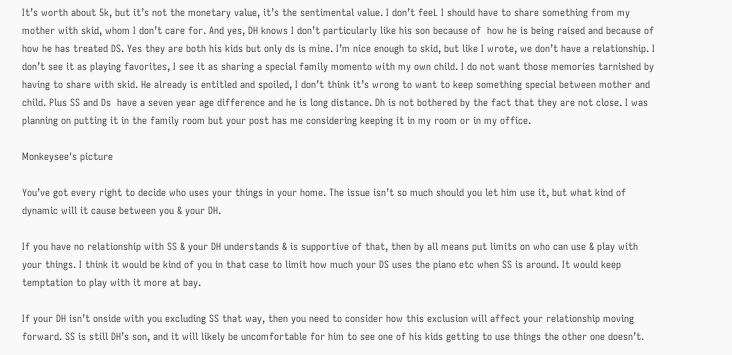It’s worth about 5k, but it’s not the monetary value, it’s the sentimental value. I don’t feeL I should have to share something from my mother with skid, whom I don’t care for. And yes, DH knows I don’t particularly like his son because of  how he is being raised and because of how he has treated DS. Yes they are both his kids but only ds is mine. I’m nice enough to skid, but like I wrote, we don’t have a relationship. I don’t see it as playing favorites, I see it as sharing a special family momento with my own child. I do not want those memories tarnished by having to share with skid. He already is entitled and spoiled, I don’t think it’s wrong to want to keep something special between mother and child. Plus SS and Ds  have a seven year age difference and he is long distance. Dh is not bothered by the fact that they are not close. I was planning on putting it in the family room but your post has me considering keeping it in my room or in my office.

Monkeysee's picture

You’ve got every right to decide who uses your things in your home. The issue isn’t so much should you let him use it, but what kind of dynamic will it cause between you & your DH.

If you have no relationship with SS & your DH understands & is supportive of that, then by all means put limits on who can use & play with your things. I think it would be kind of you in that case to limit how much your DS uses the piano etc when SS is around. It would keep temptation to play with it more at bay.

If your DH isn’t onside with you excluding SS that way, then you need to consider how this exclusion will affect your relationship moving forward. SS is still DH’s son, and it will likely be uncomfortable for him to see one of his kids getting to use things the other one doesn’t.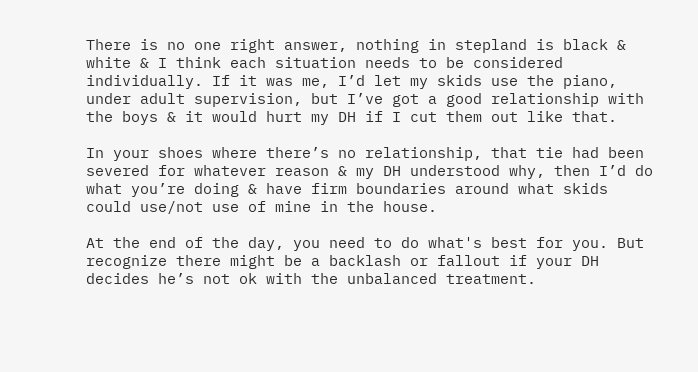There is no one right answer, nothing in stepland is black & white & I think each situation needs to be considered individually. If it was me, I’d let my skids use the piano, under adult supervision, but I’ve got a good relationship with the boys & it would hurt my DH if I cut them out like that.

In your shoes where there’s no relationship, that tie had been severed for whatever reason & my DH understood why, then I’d do what you’re doing & have firm boundaries around what skids could use/not use of mine in the house.

At the end of the day, you need to do what's best for you. But recognize there might be a backlash or fallout if your DH decides he’s not ok with the unbalanced treatment.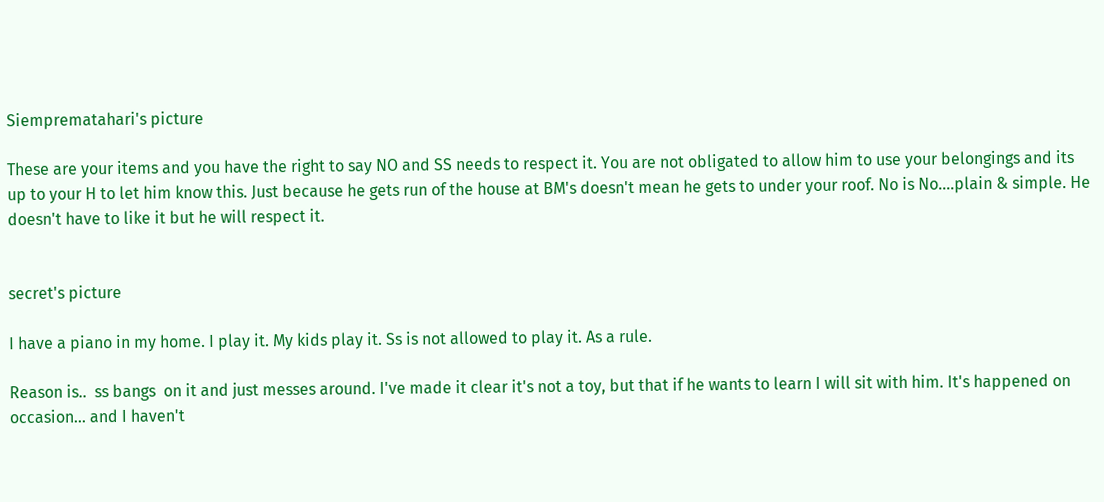Siemprematahari's picture

These are your items and you have the right to say NO and SS needs to respect it. You are not obligated to allow him to use your belongings and its up to your H to let him know this. Just because he gets run of the house at BM's doesn't mean he gets to under your roof. No is No....plain & simple. He doesn't have to like it but he will respect it.


secret's picture

I have a piano in my home. I play it. My kids play it. Ss is not allowed to play it. As a rule.

Reason is..  ss bangs  on it and just messes around. I've made it clear it's not a toy, but that if he wants to learn I will sit with him. It's happened on occasion... and I haven't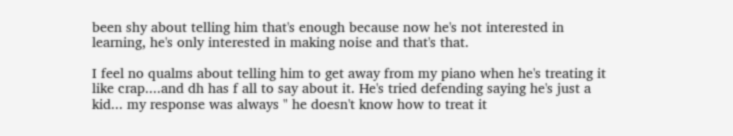been shy about telling him that's enough because now he's not interested in learning, he's only interested in making noise and that's that.

I feel no qualms about telling him to get away from my piano when he's treating it like crap....and dh has f all to say about it. He's tried defending saying he's just a kid... my response was always " he doesn't know how to treat it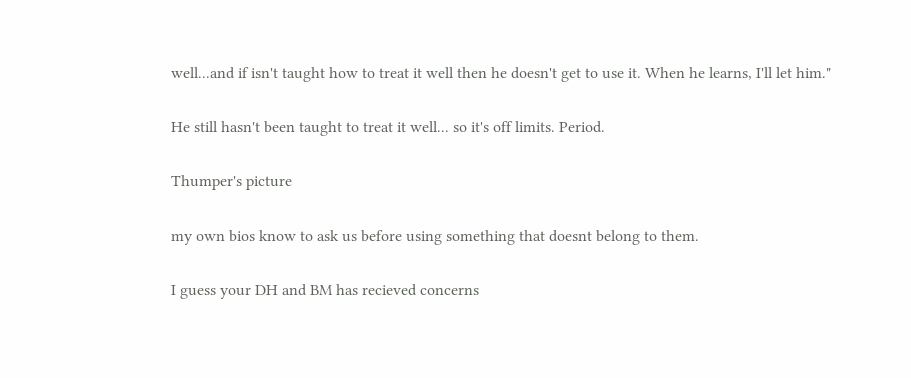well...and if isn't taught how to treat it well then he doesn't get to use it. When he learns, I'll let him."

He still hasn't been taught to treat it well... so it's off limits. Period.

Thumper's picture

my own bios know to ask us before using something that doesnt belong to them.

I guess your DH and BM has recieved concerns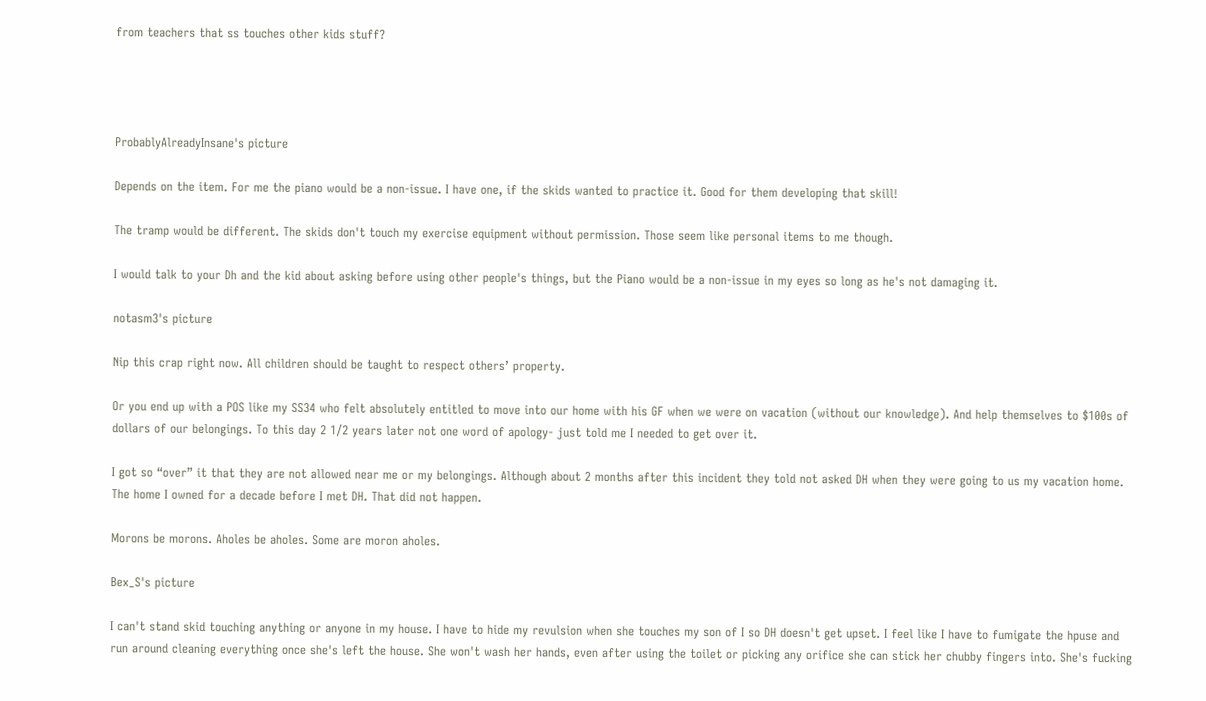from teachers that ss touches other kids stuff?




ProbablyAlreadyInsane's picture

Depends on the item. For me the piano would be a non-issue. I have one, if the skids wanted to practice it. Good for them developing that skill!

The tramp would be different. The skids don't touch my exercise equipment without permission. Those seem like personal items to me though.

I would talk to your Dh and the kid about asking before using other people's things, but the Piano would be a non-issue in my eyes so long as he's not damaging it.

notasm3's picture

Nip this crap right now. All children should be taught to respect others’ property.

Or you end up with a POS like my SS34 who felt absolutely entitled to move into our home with his GF when we were on vacation (without our knowledge). And help themselves to $100s of dollars of our belongings. To this day 2 1/2 years later not one word of apology- just told me I needed to get over it.

I got so “over” it that they are not allowed near me or my belongings. Although about 2 months after this incident they told not asked DH when they were going to us my vacation home. The home I owned for a decade before I met DH. That did not happen.

Morons be morons. Aholes be aholes. Some are moron aholes.

Bex_S's picture

I can't stand skid touching anything or anyone in my house. I have to hide my revulsion when she touches my son of I so DH doesn't get upset. I feel like I have to fumigate the hpuse and run around cleaning everything once she's left the house. She won't wash her hands, even after using the toilet or picking any orifice she can stick her chubby fingers into. She's fucking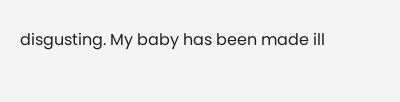disgusting. My baby has been made ill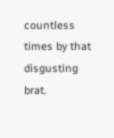countless times by that disgusting brat.